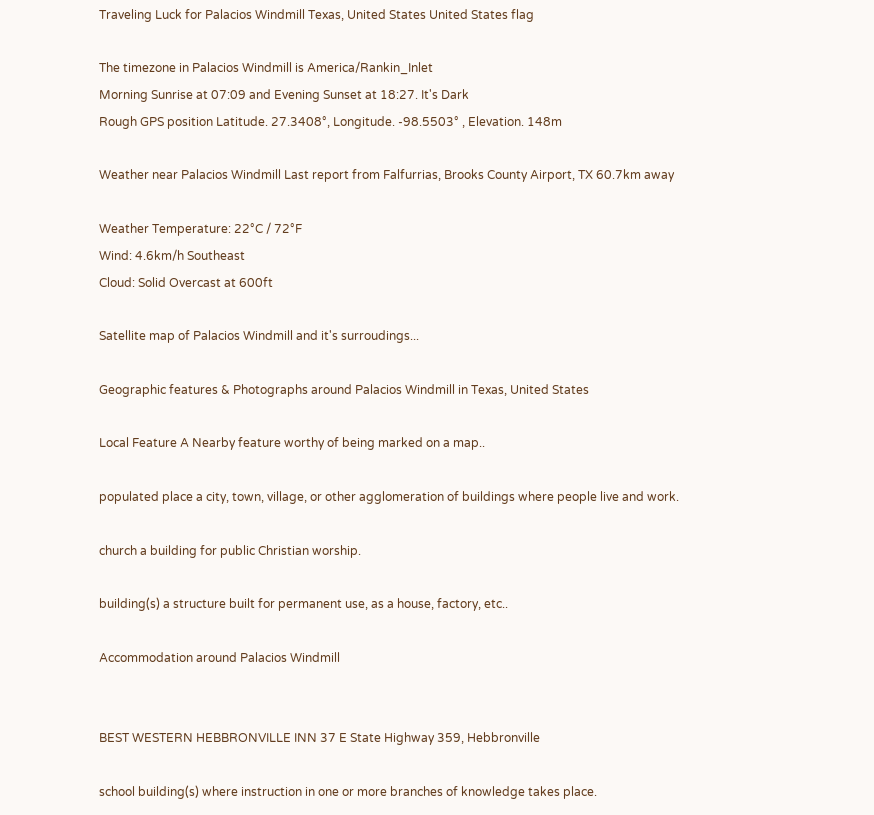Traveling Luck for Palacios Windmill Texas, United States United States flag

The timezone in Palacios Windmill is America/Rankin_Inlet
Morning Sunrise at 07:09 and Evening Sunset at 18:27. It's Dark
Rough GPS position Latitude. 27.3408°, Longitude. -98.5503° , Elevation. 148m

Weather near Palacios Windmill Last report from Falfurrias, Brooks County Airport, TX 60.7km away

Weather Temperature: 22°C / 72°F
Wind: 4.6km/h Southeast
Cloud: Solid Overcast at 600ft

Satellite map of Palacios Windmill and it's surroudings...

Geographic features & Photographs around Palacios Windmill in Texas, United States

Local Feature A Nearby feature worthy of being marked on a map..

populated place a city, town, village, or other agglomeration of buildings where people live and work.

church a building for public Christian worship.

building(s) a structure built for permanent use, as a house, factory, etc..

Accommodation around Palacios Windmill


BEST WESTERN HEBBRONVILLE INN 37 E State Highway 359, Hebbronville

school building(s) where instruction in one or more branches of knowledge takes place.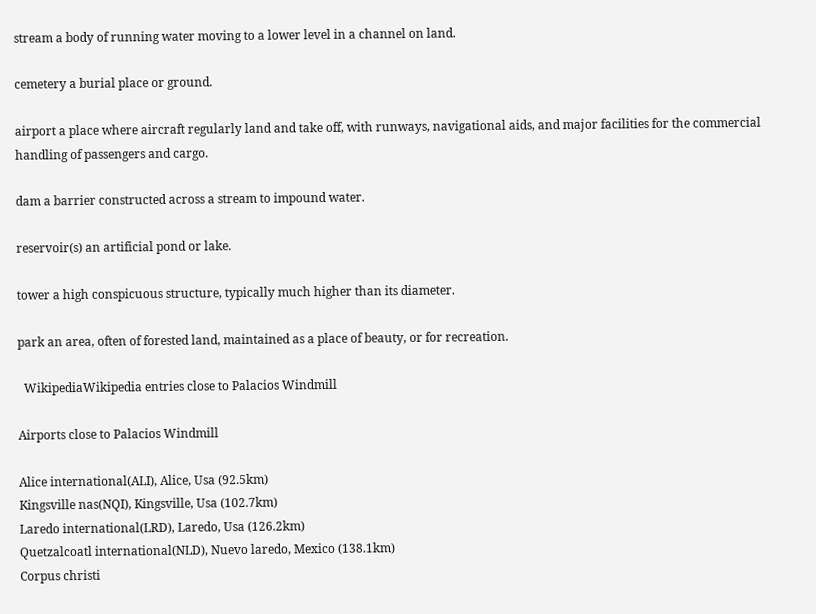stream a body of running water moving to a lower level in a channel on land.

cemetery a burial place or ground.

airport a place where aircraft regularly land and take off, with runways, navigational aids, and major facilities for the commercial handling of passengers and cargo.

dam a barrier constructed across a stream to impound water.

reservoir(s) an artificial pond or lake.

tower a high conspicuous structure, typically much higher than its diameter.

park an area, often of forested land, maintained as a place of beauty, or for recreation.

  WikipediaWikipedia entries close to Palacios Windmill

Airports close to Palacios Windmill

Alice international(ALI), Alice, Usa (92.5km)
Kingsville nas(NQI), Kingsville, Usa (102.7km)
Laredo international(LRD), Laredo, Usa (126.2km)
Quetzalcoatl international(NLD), Nuevo laredo, Mexico (138.1km)
Corpus christi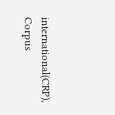international(CRP), Corpus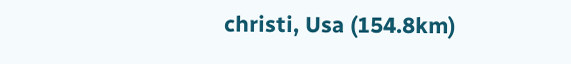christi, Usa (154.8km)